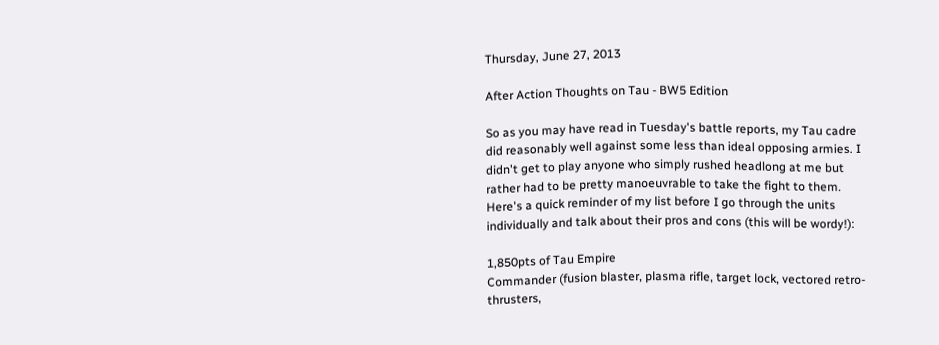Thursday, June 27, 2013

After Action Thoughts on Tau - BW5 Edition

So as you may have read in Tuesday's battle reports, my Tau cadre did reasonably well against some less than ideal opposing armies. I didn't get to play anyone who simply rushed headlong at me but rather had to be pretty manoeuvrable to take the fight to them. Here's a quick reminder of my list before I go through the units individually and talk about their pros and cons (this will be wordy!):

1,850pts of Tau Empire
Commander (fusion blaster, plasma rifle, target lock, vectored retro-thrusters,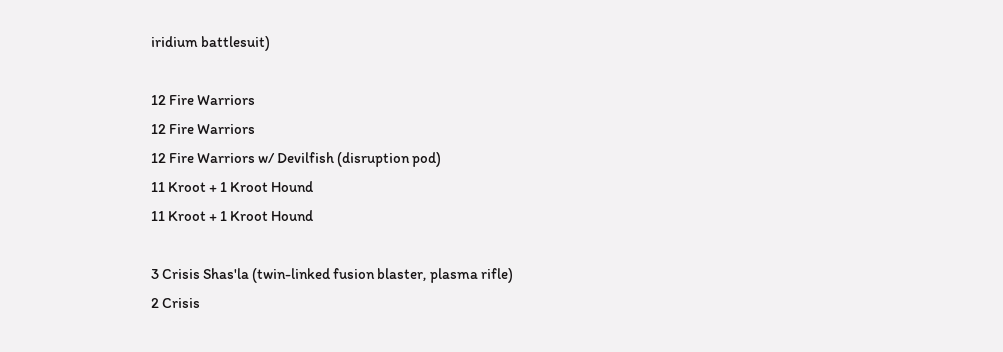iridium battlesuit)

12 Fire Warriors
12 Fire Warriors
12 Fire Warriors w/ Devilfish (disruption pod)
11 Kroot + 1 Kroot Hound
11 Kroot + 1 Kroot Hound

3 Crisis Shas'la (twin-linked fusion blaster, plasma rifle)
2 Crisis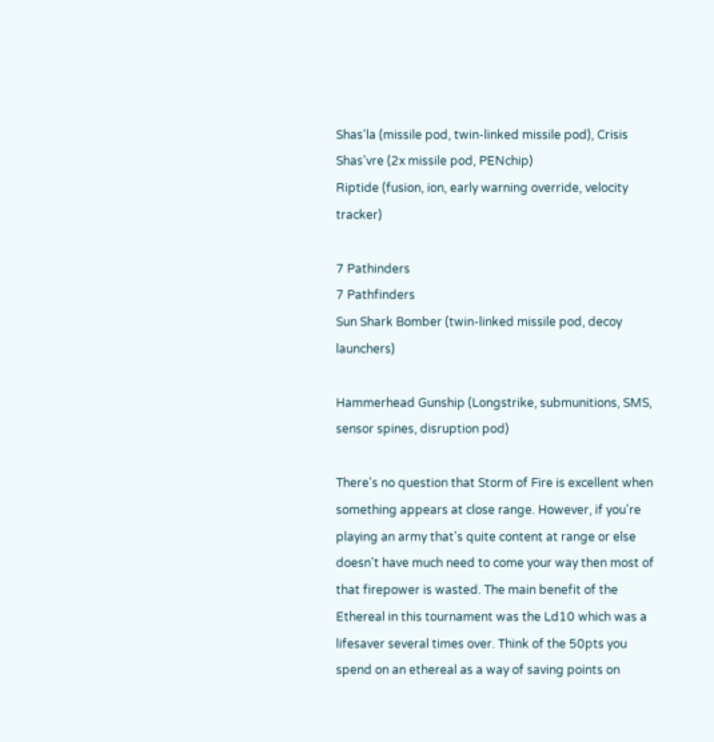Shas'la (missile pod, twin-linked missile pod), Crisis Shas'vre (2x missile pod, PENchip)
Riptide (fusion, ion, early warning override, velocity tracker)

7 Pathinders
7 Pathfinders
Sun Shark Bomber (twin-linked missile pod, decoy launchers)

Hammerhead Gunship (Longstrike, submunitions, SMS, sensor spines, disruption pod)

There's no question that Storm of Fire is excellent when something appears at close range. However, if you're playing an army that's quite content at range or else doesn't have much need to come your way then most of that firepower is wasted. The main benefit of the Ethereal in this tournament was the Ld10 which was a lifesaver several times over. Think of the 50pts you spend on an ethereal as a way of saving points on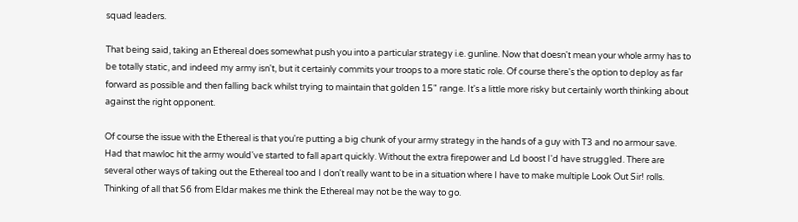squad leaders.

That being said, taking an Ethereal does somewhat push you into a particular strategy i.e. gunline. Now that doesn't mean your whole army has to be totally static, and indeed my army isn't, but it certainly commits your troops to a more static role. Of course there's the option to deploy as far forward as possible and then falling back whilst trying to maintain that golden 15" range. It's a little more risky but certainly worth thinking about against the right opponent.

Of course the issue with the Ethereal is that you're putting a big chunk of your army strategy in the hands of a guy with T3 and no armour save. Had that mawloc hit the army would've started to fall apart quickly. Without the extra firepower and Ld boost I'd have struggled. There are several other ways of taking out the Ethereal too and I don't really want to be in a situation where I have to make multiple Look Out Sir! rolls. Thinking of all that S6 from Eldar makes me think the Ethereal may not be the way to go.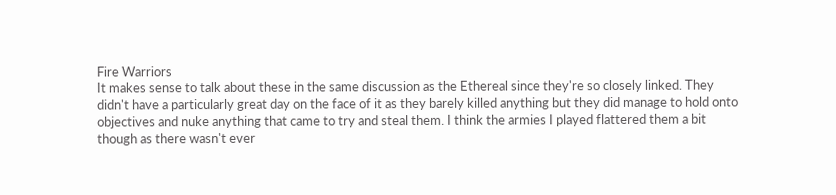Fire Warriors
It makes sense to talk about these in the same discussion as the Ethereal since they're so closely linked. They didn't have a particularly great day on the face of it as they barely killed anything but they did manage to hold onto objectives and nuke anything that came to try and steal them. I think the armies I played flattered them a bit though as there wasn't ever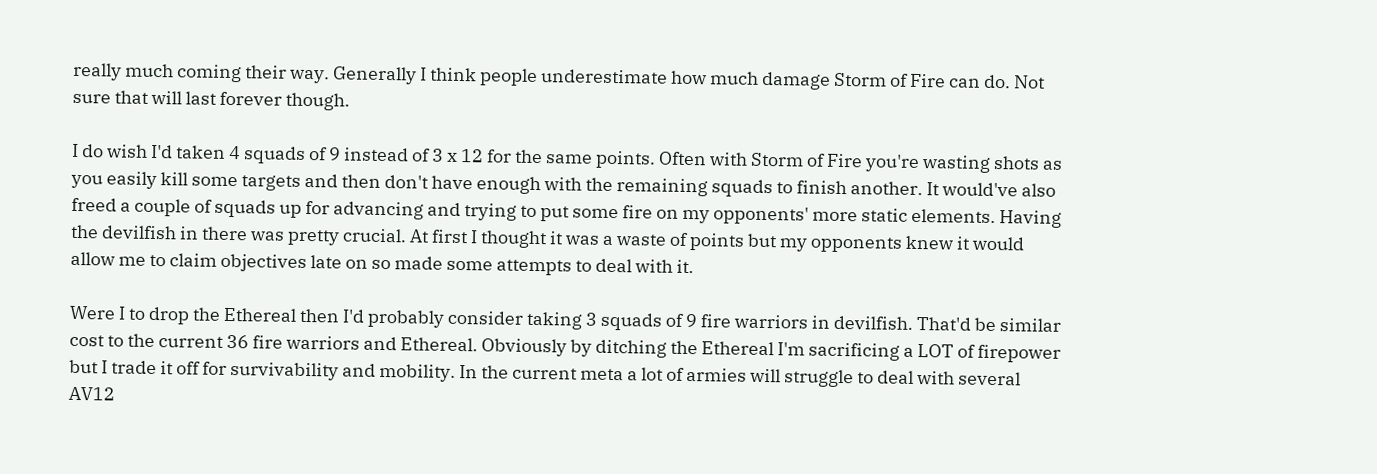really much coming their way. Generally I think people underestimate how much damage Storm of Fire can do. Not sure that will last forever though.

I do wish I'd taken 4 squads of 9 instead of 3 x 12 for the same points. Often with Storm of Fire you're wasting shots as you easily kill some targets and then don't have enough with the remaining squads to finish another. It would've also freed a couple of squads up for advancing and trying to put some fire on my opponents' more static elements. Having the devilfish in there was pretty crucial. At first I thought it was a waste of points but my opponents knew it would allow me to claim objectives late on so made some attempts to deal with it.

Were I to drop the Ethereal then I'd probably consider taking 3 squads of 9 fire warriors in devilfish. That'd be similar cost to the current 36 fire warriors and Ethereal. Obviously by ditching the Ethereal I'm sacrificing a LOT of firepower but I trade it off for survivability and mobility. In the current meta a lot of armies will struggle to deal with several AV12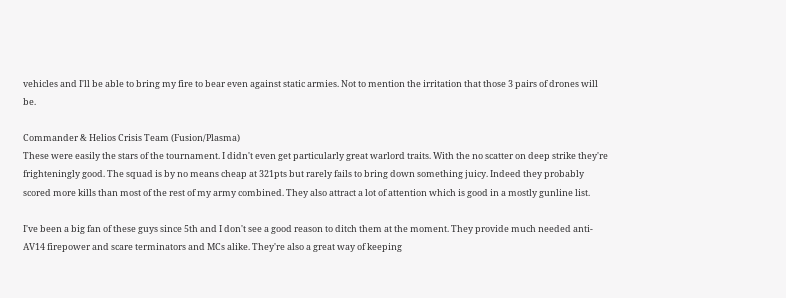vehicles and I'll be able to bring my fire to bear even against static armies. Not to mention the irritation that those 3 pairs of drones will be.

Commander & Helios Crisis Team (Fusion/Plasma)
These were easily the stars of the tournament. I didn't even get particularly great warlord traits. With the no scatter on deep strike they're frighteningly good. The squad is by no means cheap at 321pts but rarely fails to bring down something juicy. Indeed they probably scored more kills than most of the rest of my army combined. They also attract a lot of attention which is good in a mostly gunline list.

I've been a big fan of these guys since 5th and I don't see a good reason to ditch them at the moment. They provide much needed anti-AV14 firepower and scare terminators and MCs alike. They're also a great way of keeping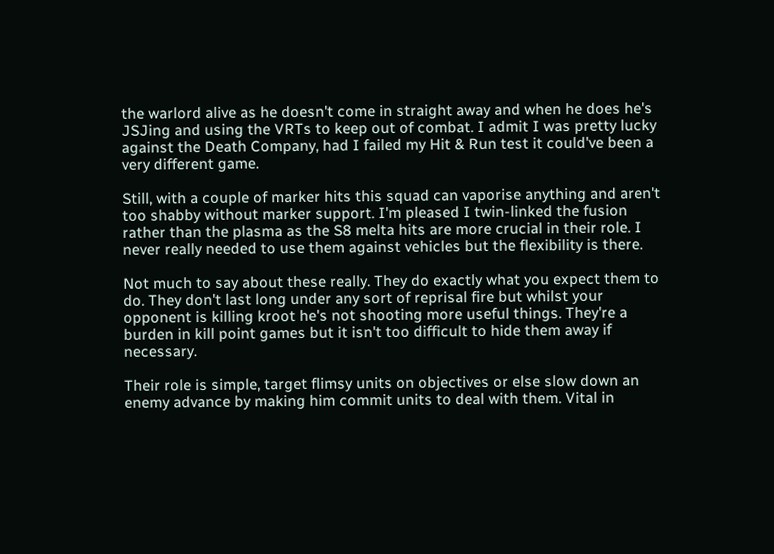the warlord alive as he doesn't come in straight away and when he does he's JSJing and using the VRTs to keep out of combat. I admit I was pretty lucky against the Death Company, had I failed my Hit & Run test it could've been a very different game.

Still, with a couple of marker hits this squad can vaporise anything and aren't too shabby without marker support. I'm pleased I twin-linked the fusion rather than the plasma as the S8 melta hits are more crucial in their role. I never really needed to use them against vehicles but the flexibility is there.

Not much to say about these really. They do exactly what you expect them to do. They don't last long under any sort of reprisal fire but whilst your opponent is killing kroot he's not shooting more useful things. They're a burden in kill point games but it isn't too difficult to hide them away if necessary.

Their role is simple, target flimsy units on objectives or else slow down an enemy advance by making him commit units to deal with them. Vital in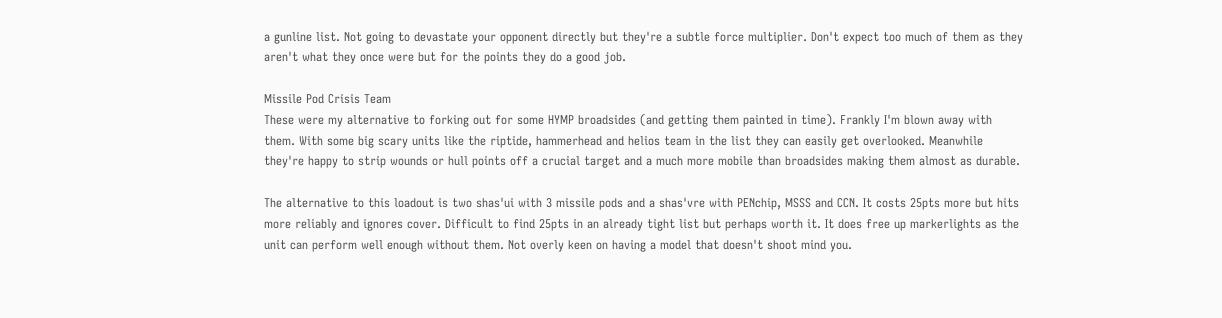a gunline list. Not going to devastate your opponent directly but they're a subtle force multiplier. Don't expect too much of them as they aren't what they once were but for the points they do a good job.

Missile Pod Crisis Team
These were my alternative to forking out for some HYMP broadsides (and getting them painted in time). Frankly I'm blown away with them. With some big scary units like the riptide, hammerhead and helios team in the list they can easily get overlooked. Meanwhile they're happy to strip wounds or hull points off a crucial target and a much more mobile than broadsides making them almost as durable.

The alternative to this loadout is two shas'ui with 3 missile pods and a shas'vre with PENchip, MSSS and CCN. It costs 25pts more but hits more reliably and ignores cover. Difficult to find 25pts in an already tight list but perhaps worth it. It does free up markerlights as the unit can perform well enough without them. Not overly keen on having a model that doesn't shoot mind you.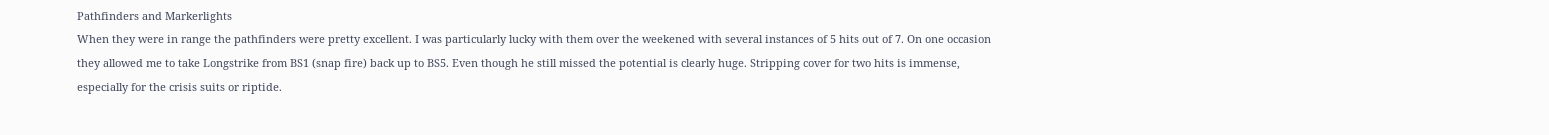Pathfinders and Markerlights
When they were in range the pathfinders were pretty excellent. I was particularly lucky with them over the weekened with several instances of 5 hits out of 7. On one occasion they allowed me to take Longstrike from BS1 (snap fire) back up to BS5. Even though he still missed the potential is clearly huge. Stripping cover for two hits is immense, especially for the crisis suits or riptide.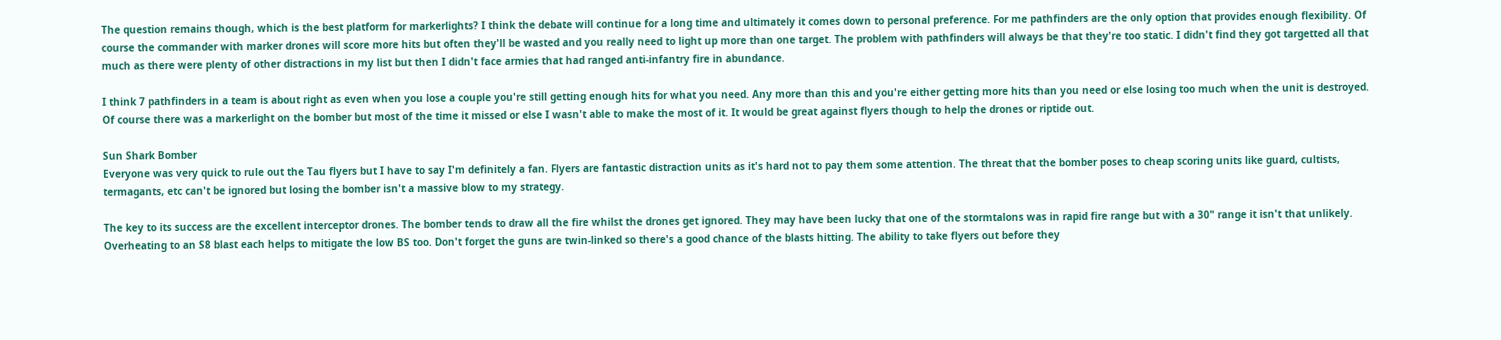The question remains though, which is the best platform for markerlights? I think the debate will continue for a long time and ultimately it comes down to personal preference. For me pathfinders are the only option that provides enough flexibility. Of course the commander with marker drones will score more hits but often they'll be wasted and you really need to light up more than one target. The problem with pathfinders will always be that they're too static. I didn't find they got targetted all that much as there were plenty of other distractions in my list but then I didn't face armies that had ranged anti-infantry fire in abundance.

I think 7 pathfinders in a team is about right as even when you lose a couple you're still getting enough hits for what you need. Any more than this and you're either getting more hits than you need or else losing too much when the unit is destroyed. Of course there was a markerlight on the bomber but most of the time it missed or else I wasn't able to make the most of it. It would be great against flyers though to help the drones or riptide out.

Sun Shark Bomber
Everyone was very quick to rule out the Tau flyers but I have to say I'm definitely a fan. Flyers are fantastic distraction units as it's hard not to pay them some attention. The threat that the bomber poses to cheap scoring units like guard, cultists, termagants, etc can't be ignored but losing the bomber isn't a massive blow to my strategy.

The key to its success are the excellent interceptor drones. The bomber tends to draw all the fire whilst the drones get ignored. They may have been lucky that one of the stormtalons was in rapid fire range but with a 30" range it isn't that unlikely. Overheating to an S8 blast each helps to mitigate the low BS too. Don't forget the guns are twin-linked so there's a good chance of the blasts hitting. The ability to take flyers out before they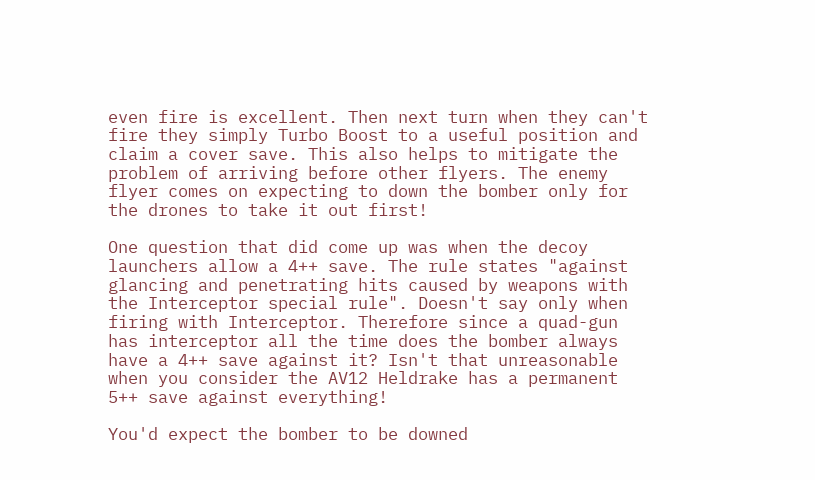even fire is excellent. Then next turn when they can't fire they simply Turbo Boost to a useful position and claim a cover save. This also helps to mitigate the problem of arriving before other flyers. The enemy flyer comes on expecting to down the bomber only for the drones to take it out first!

One question that did come up was when the decoy launchers allow a 4++ save. The rule states "against glancing and penetrating hits caused by weapons with the Interceptor special rule". Doesn't say only when firing with Interceptor. Therefore since a quad-gun has interceptor all the time does the bomber always have a 4++ save against it? Isn't that unreasonable when you consider the AV12 Heldrake has a permanent 5++ save against everything!

You'd expect the bomber to be downed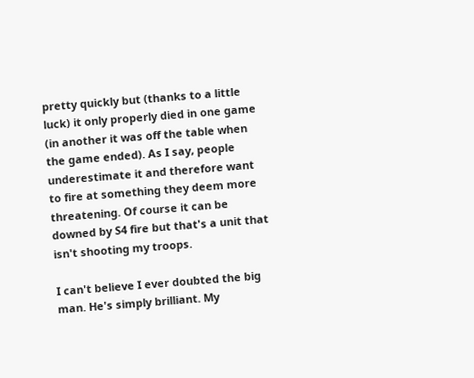pretty quickly but (thanks to a little luck) it only properly died in one game (in another it was off the table when the game ended). As I say, people underestimate it and therefore want to fire at something they deem more threatening. Of course it can be downed by S4 fire but that's a unit that isn't shooting my troops.

I can't believe I ever doubted the big man. He's simply brilliant. My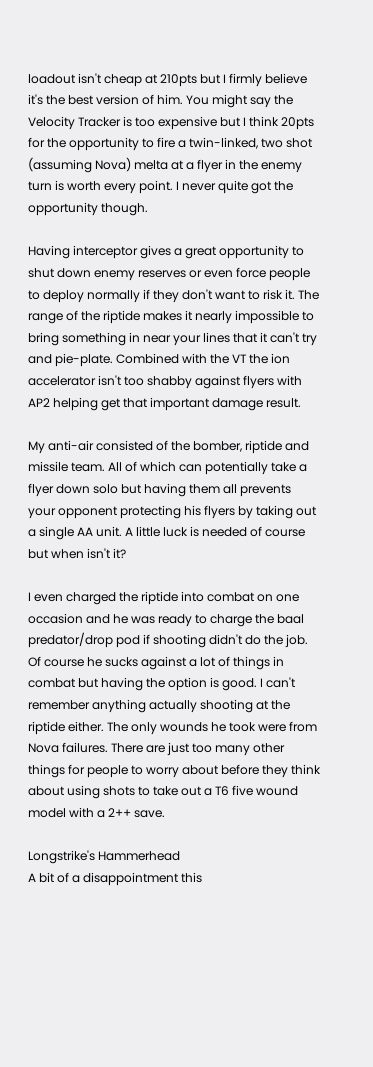loadout isn't cheap at 210pts but I firmly believe it's the best version of him. You might say the Velocity Tracker is too expensive but I think 20pts for the opportunity to fire a twin-linked, two shot (assuming Nova) melta at a flyer in the enemy turn is worth every point. I never quite got the opportunity though.

Having interceptor gives a great opportunity to shut down enemy reserves or even force people to deploy normally if they don't want to risk it. The range of the riptide makes it nearly impossible to bring something in near your lines that it can't try and pie-plate. Combined with the VT the ion accelerator isn't too shabby against flyers with AP2 helping get that important damage result.

My anti-air consisted of the bomber, riptide and missile team. All of which can potentially take a flyer down solo but having them all prevents your opponent protecting his flyers by taking out a single AA unit. A little luck is needed of course but when isn't it?

I even charged the riptide into combat on one occasion and he was ready to charge the baal predator/drop pod if shooting didn't do the job. Of course he sucks against a lot of things in combat but having the option is good. I can't remember anything actually shooting at the riptide either. The only wounds he took were from Nova failures. There are just too many other things for people to worry about before they think about using shots to take out a T6 five wound model with a 2++ save.

Longstrike's Hammerhead
A bit of a disappointment this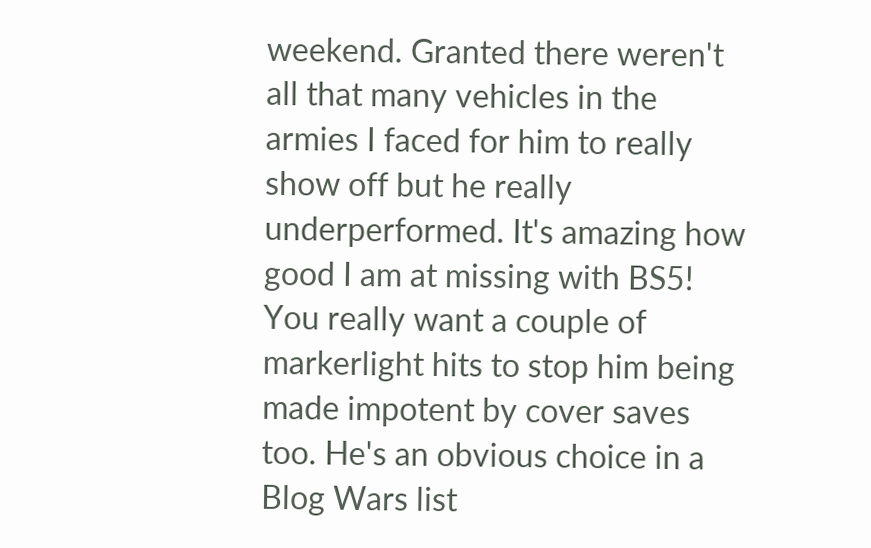weekend. Granted there weren't all that many vehicles in the armies I faced for him to really show off but he really underperformed. It's amazing how good I am at missing with BS5! You really want a couple of markerlight hits to stop him being made impotent by cover saves too. He's an obvious choice in a Blog Wars list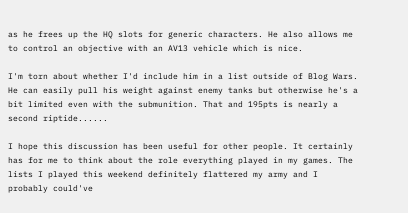as he frees up the HQ slots for generic characters. He also allows me to control an objective with an AV13 vehicle which is nice.

I'm torn about whether I'd include him in a list outside of Blog Wars. He can easily pull his weight against enemy tanks but otherwise he's a bit limited even with the submunition. That and 195pts is nearly a second riptide......

I hope this discussion has been useful for other people. It certainly has for me to think about the role everything played in my games. The lists I played this weekend definitely flattered my army and I probably could've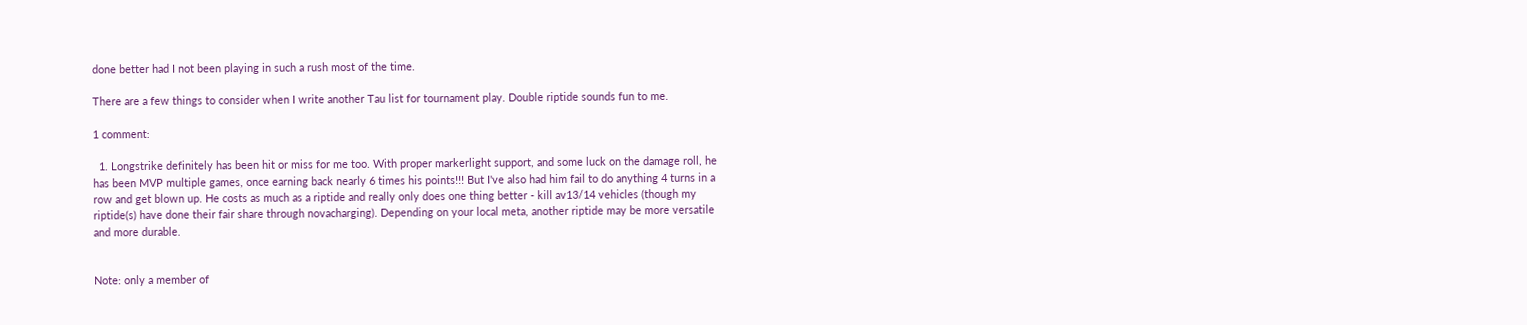done better had I not been playing in such a rush most of the time.

There are a few things to consider when I write another Tau list for tournament play. Double riptide sounds fun to me.

1 comment:

  1. Longstrike definitely has been hit or miss for me too. With proper markerlight support, and some luck on the damage roll, he has been MVP multiple games, once earning back nearly 6 times his points!!! But I've also had him fail to do anything 4 turns in a row and get blown up. He costs as much as a riptide and really only does one thing better - kill av13/14 vehicles (though my riptide(s) have done their fair share through novacharging). Depending on your local meta, another riptide may be more versatile and more durable.


Note: only a member of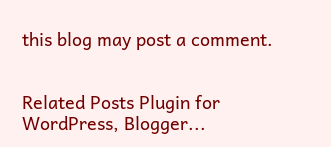this blog may post a comment.


Related Posts Plugin for WordPress, Blogger...